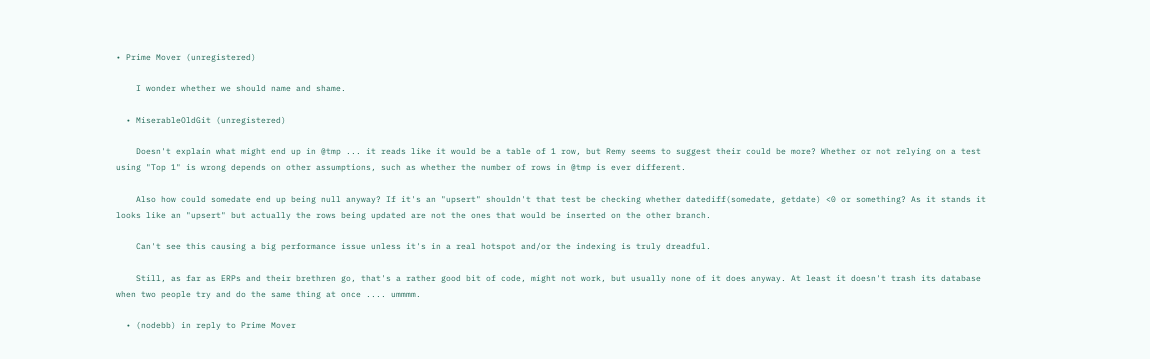• Prime Mover (unregistered)

    I wonder whether we should name and shame.

  • MiserableOldGit (unregistered)

    Doesn't explain what might end up in @tmp ... it reads like it would be a table of 1 row, but Remy seems to suggest their could be more? Whether or not relying on a test using "Top 1" is wrong depends on other assumptions, such as whether the number of rows in @tmp is ever different.

    Also how could somedate end up being null anyway? If it's an "upsert" shouldn't that test be checking whether datediff(somedate, getdate) <0 or something? As it stands it looks like an "upsert" but actually the rows being updated are not the ones that would be inserted on the other branch.

    Can't see this causing a big performance issue unless it's in a real hotspot and/or the indexing is truly dreadful.

    Still, as far as ERPs and their brethren go, that's a rather good bit of code, might not work, but usually none of it does anyway. At least it doesn't trash its database when two people try and do the same thing at once .... ummmm.

  • (nodebb) in reply to Prime Mover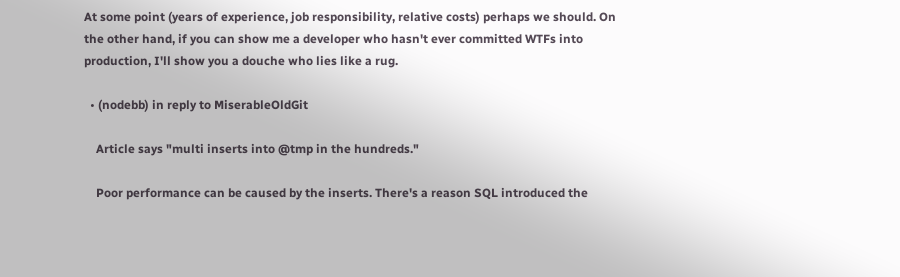At some point (years of experience, job responsibility, relative costs) perhaps we should. On the other hand, if you can show me a developer who hasn't ever committed WTFs into production, I'll show you a douche who lies like a rug.

  • (nodebb) in reply to MiserableOldGit

    Article says "multi inserts into @tmp in the hundreds."

    Poor performance can be caused by the inserts. There's a reason SQL introduced the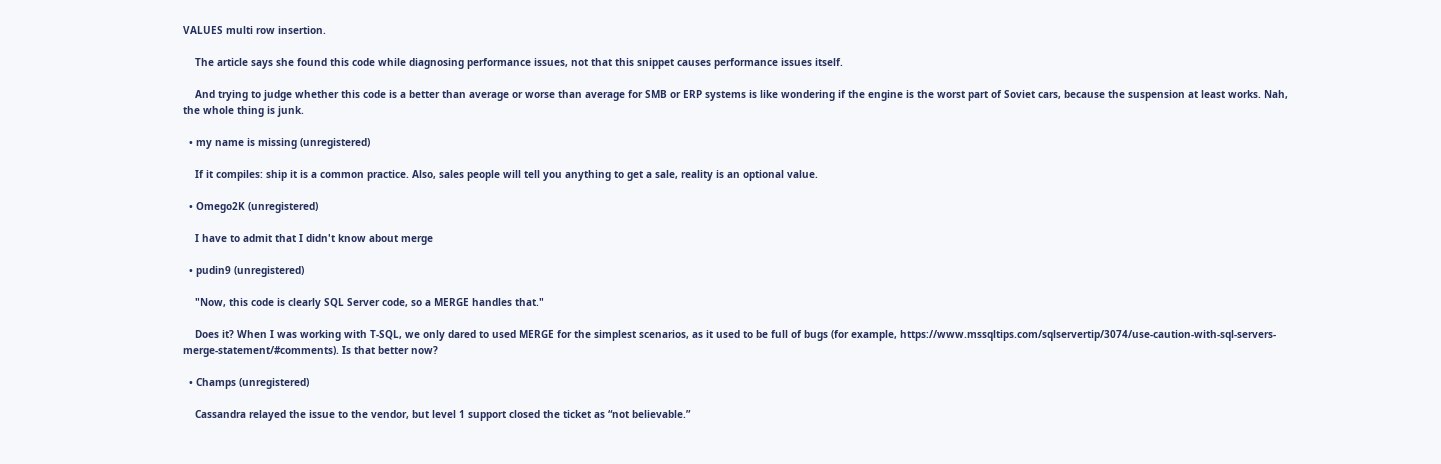VALUES multi row insertion.

    The article says she found this code while diagnosing performance issues, not that this snippet causes performance issues itself.

    And trying to judge whether this code is a better than average or worse than average for SMB or ERP systems is like wondering if the engine is the worst part of Soviet cars, because the suspension at least works. Nah, the whole thing is junk.

  • my name is missing (unregistered)

    If it compiles: ship it is a common practice. Also, sales people will tell you anything to get a sale, reality is an optional value.

  • Omego2K (unregistered)

    I have to admit that I didn't know about merge

  • pudin9 (unregistered)

    "Now, this code is clearly SQL Server code, so a MERGE handles that."

    Does it? When I was working with T-SQL, we only dared to used MERGE for the simplest scenarios, as it used to be full of bugs (for example, https://www.mssqltips.com/sqlservertip/3074/use-caution-with-sql-servers-merge-statement/#comments). Is that better now?

  • Champs (unregistered)

    Cassandra relayed the issue to the vendor, but level 1 support closed the ticket as “not believable.”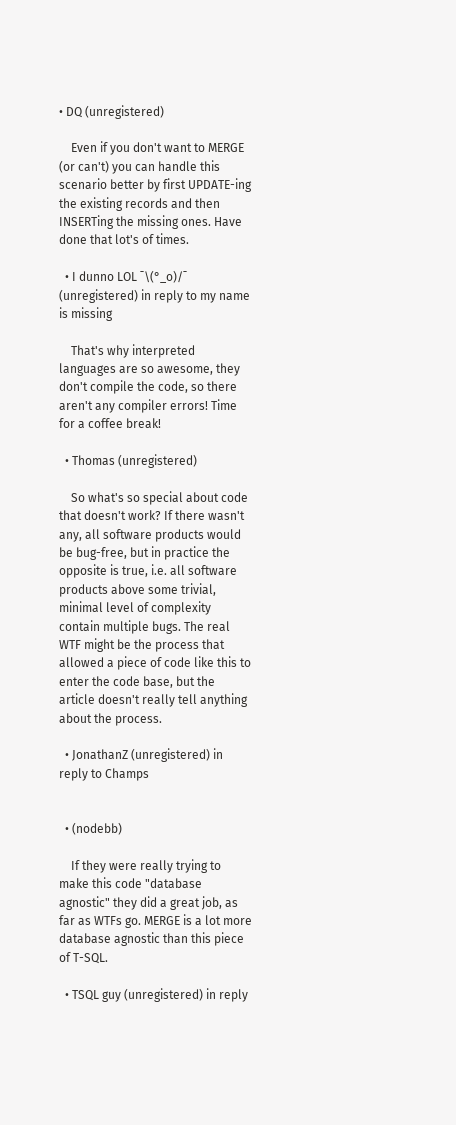• DQ (unregistered)

    Even if you don't want to MERGE (or can't) you can handle this scenario better by first UPDATE-ing the existing records and then INSERTing the missing ones. Have done that lot's of times.

  • I dunno LOL ¯\(°_o)/¯ (unregistered) in reply to my name is missing

    That's why interpreted languages are so awesome, they don't compile the code, so there aren't any compiler errors! Time for a coffee break!

  • Thomas (unregistered)

    So what's so special about code that doesn't work? If there wasn't any, all software products would be bug-free, but in practice the opposite is true, i.e. all software products above some trivial, minimal level of complexity contain multiple bugs. The real WTF might be the process that allowed a piece of code like this to enter the code base, but the article doesn't really tell anything about the process.

  • JonathanZ (unregistered) in reply to Champs


  • (nodebb)

    If they were really trying to make this code "database agnostic" they did a great job, as far as WTFs go. MERGE is a lot more database agnostic than this piece of T-SQL.

  • TSQL guy (unregistered) in reply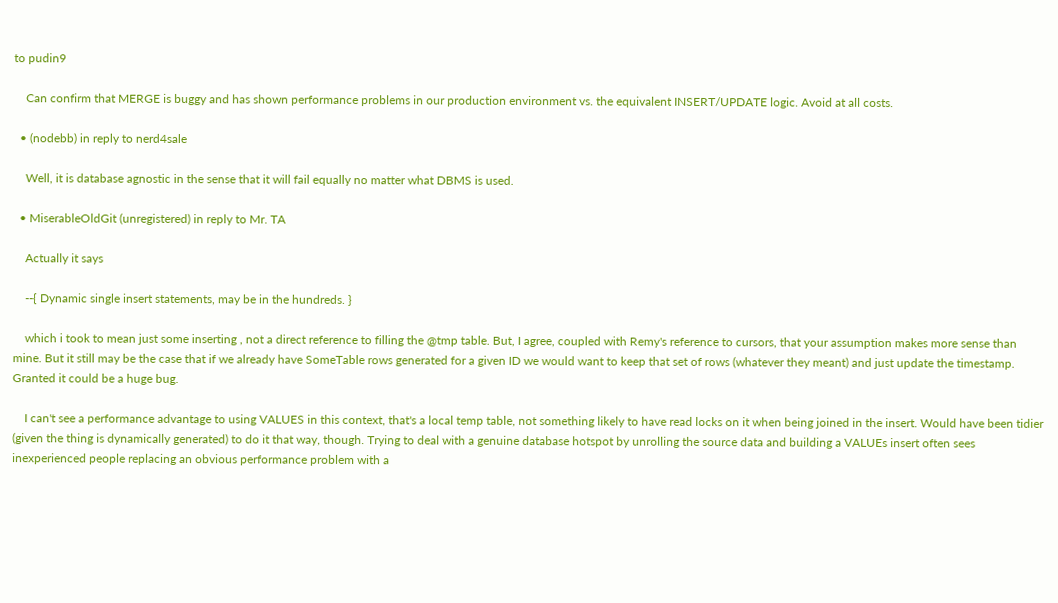to pudin9

    Can confirm that MERGE is buggy and has shown performance problems in our production environment vs. the equivalent INSERT/UPDATE logic. Avoid at all costs.

  • (nodebb) in reply to nerd4sale

    Well, it is database agnostic in the sense that it will fail equally no matter what DBMS is used.

  • MiserableOldGit (unregistered) in reply to Mr. TA

    Actually it says

    --{ Dynamic single insert statements, may be in the hundreds. }

    which i took to mean just some inserting , not a direct reference to filling the @tmp table. But, I agree, coupled with Remy's reference to cursors, that your assumption makes more sense than mine. But it still may be the case that if we already have SomeTable rows generated for a given ID we would want to keep that set of rows (whatever they meant) and just update the timestamp. Granted it could be a huge bug.

    I can't see a performance advantage to using VALUES in this context, that's a local temp table, not something likely to have read locks on it when being joined in the insert. Would have been tidier (given the thing is dynamically generated) to do it that way, though. Trying to deal with a genuine database hotspot by unrolling the source data and building a VALUEs insert often sees inexperienced people replacing an obvious performance problem with a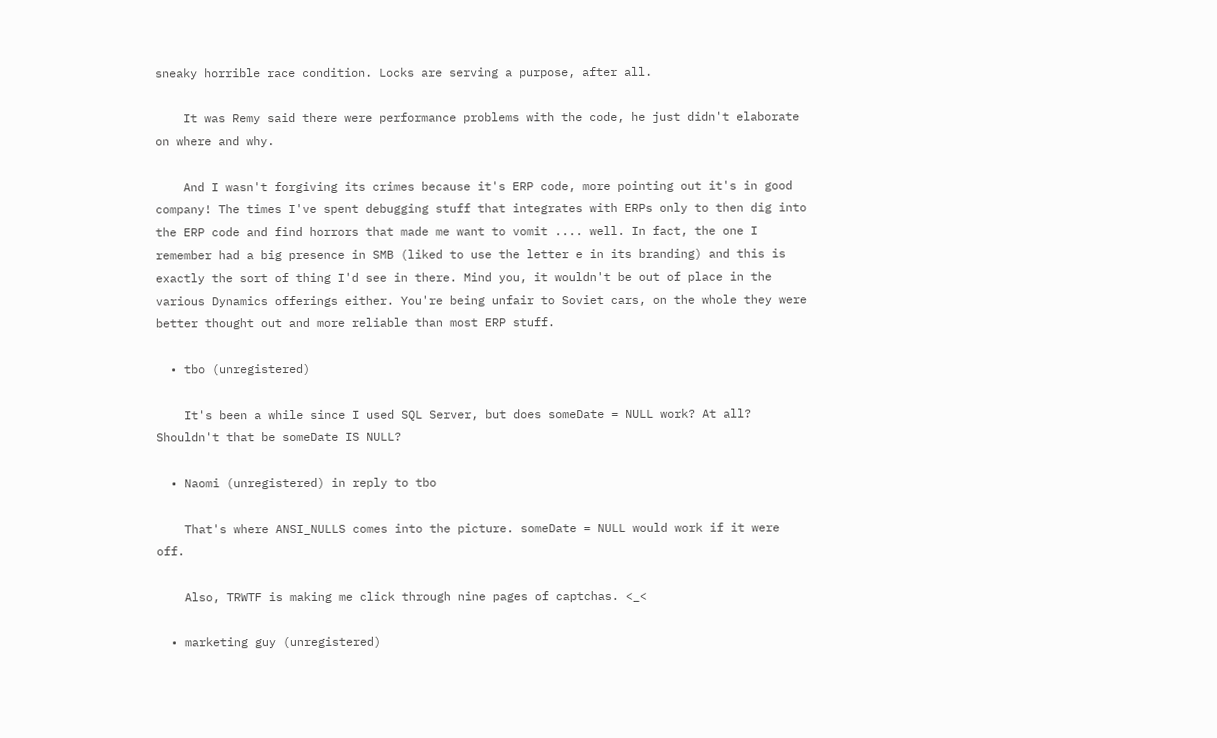sneaky horrible race condition. Locks are serving a purpose, after all.

    It was Remy said there were performance problems with the code, he just didn't elaborate on where and why.

    And I wasn't forgiving its crimes because it's ERP code, more pointing out it's in good company! The times I've spent debugging stuff that integrates with ERPs only to then dig into the ERP code and find horrors that made me want to vomit .... well. In fact, the one I remember had a big presence in SMB (liked to use the letter e in its branding) and this is exactly the sort of thing I'd see in there. Mind you, it wouldn't be out of place in the various Dynamics offerings either. You're being unfair to Soviet cars, on the whole they were better thought out and more reliable than most ERP stuff.

  • tbo (unregistered)

    It's been a while since I used SQL Server, but does someDate = NULL work? At all? Shouldn't that be someDate IS NULL?

  • Naomi (unregistered) in reply to tbo

    That's where ANSI_NULLS comes into the picture. someDate = NULL would work if it were off.

    Also, TRWTF is making me click through nine pages of captchas. <_<

  • marketing guy (unregistered)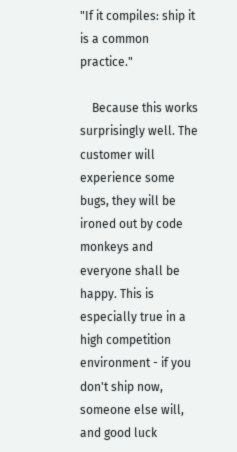"If it compiles: ship it is a common practice."

    Because this works surprisingly well. The customer will experience some bugs, they will be ironed out by code monkeys and everyone shall be happy. This is especially true in a high competition environment - if you don't ship now, someone else will, and good luck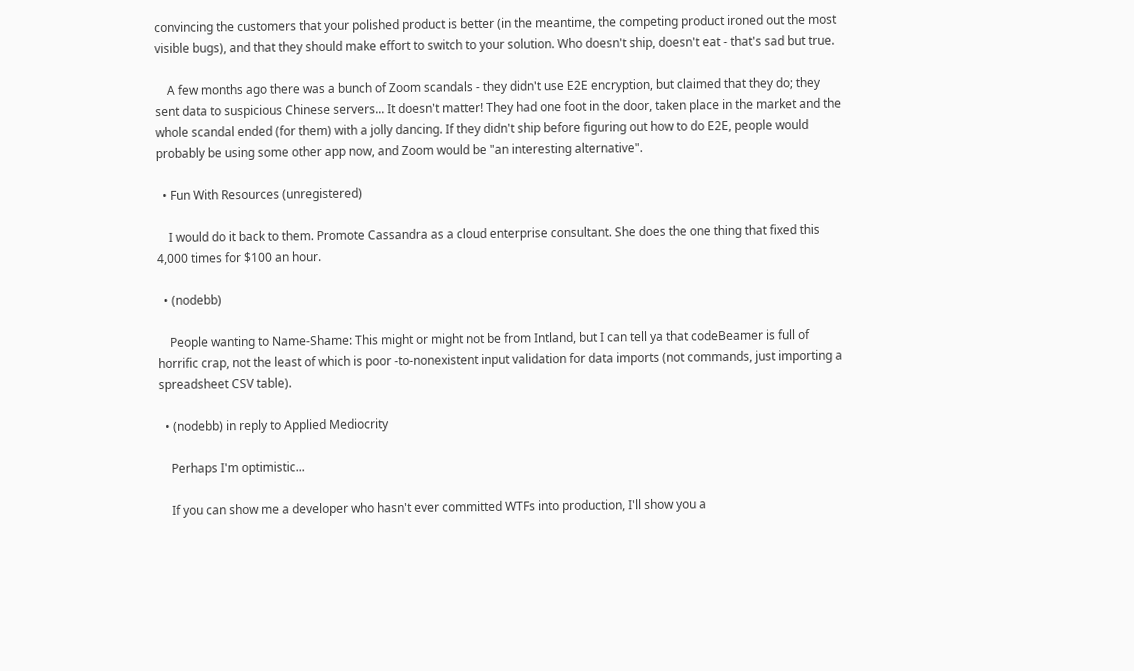convincing the customers that your polished product is better (in the meantime, the competing product ironed out the most visible bugs), and that they should make effort to switch to your solution. Who doesn't ship, doesn't eat - that's sad but true.

    A few months ago there was a bunch of Zoom scandals - they didn't use E2E encryption, but claimed that they do; they sent data to suspicious Chinese servers... It doesn't matter! They had one foot in the door, taken place in the market and the whole scandal ended (for them) with a jolly dancing. If they didn't ship before figuring out how to do E2E, people would probably be using some other app now, and Zoom would be "an interesting alternative".

  • Fun With Resources (unregistered)

    I would do it back to them. Promote Cassandra as a cloud enterprise consultant. She does the one thing that fixed this 4,000 times for $100 an hour.

  • (nodebb)

    People wanting to Name-Shame: This might or might not be from Intland, but I can tell ya that codeBeamer is full of horrific crap, not the least of which is poor -to-nonexistent input validation for data imports (not commands, just importing a spreadsheet CSV table).

  • (nodebb) in reply to Applied Mediocrity

    Perhaps I'm optimistic...

    If you can show me a developer who hasn't ever committed WTFs into production, I'll show you a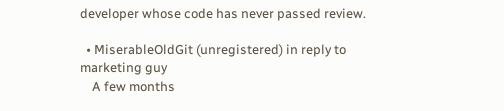developer whose code has never passed review.

  • MiserableOldGit (unregistered) in reply to marketing guy
    A few months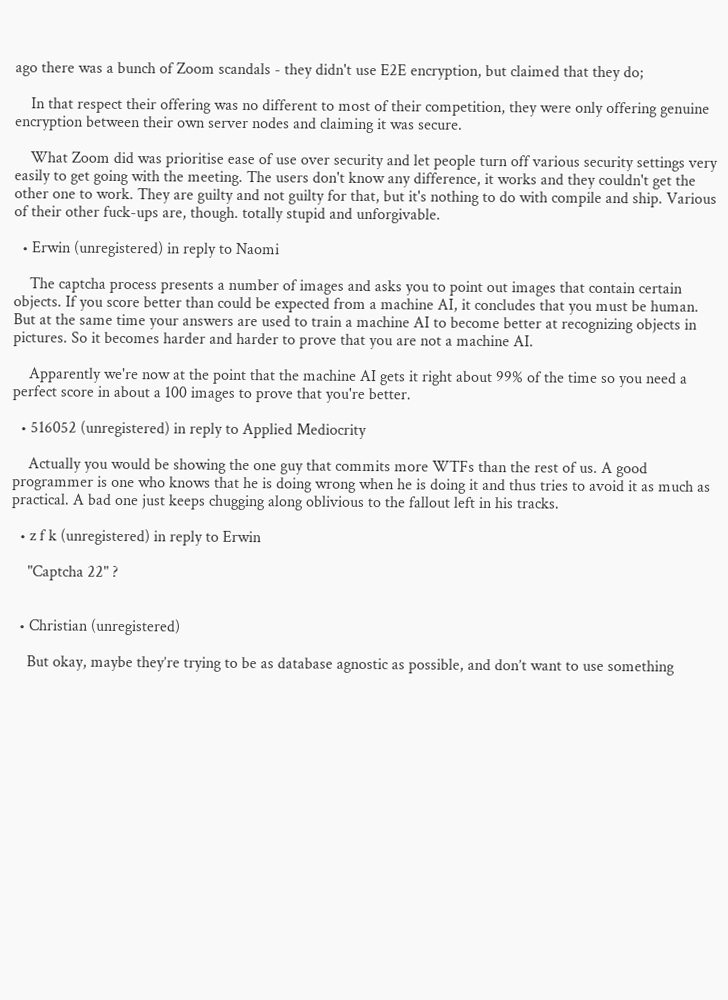ago there was a bunch of Zoom scandals - they didn't use E2E encryption, but claimed that they do;

    In that respect their offering was no different to most of their competition, they were only offering genuine encryption between their own server nodes and claiming it was secure.

    What Zoom did was prioritise ease of use over security and let people turn off various security settings very easily to get going with the meeting. The users don't know any difference, it works and they couldn't get the other one to work. They are guilty and not guilty for that, but it's nothing to do with compile and ship. Various of their other fuck-ups are, though. totally stupid and unforgivable.

  • Erwin (unregistered) in reply to Naomi

    The captcha process presents a number of images and asks you to point out images that contain certain objects. If you score better than could be expected from a machine AI, it concludes that you must be human. But at the same time your answers are used to train a machine AI to become better at recognizing objects in pictures. So it becomes harder and harder to prove that you are not a machine AI.

    Apparently we're now at the point that the machine AI gets it right about 99% of the time so you need a perfect score in about a 100 images to prove that you're better.

  • 516052 (unregistered) in reply to Applied Mediocrity

    Actually you would be showing the one guy that commits more WTFs than the rest of us. A good programmer is one who knows that he is doing wrong when he is doing it and thus tries to avoid it as much as practical. A bad one just keeps chugging along oblivious to the fallout left in his tracks.

  • z f k (unregistered) in reply to Erwin

    "Captcha 22" ?


  • Christian (unregistered)

    But okay, maybe they’re trying to be as database agnostic as possible, and don’t want to use something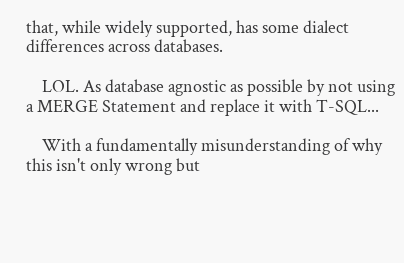that, while widely supported, has some dialect differences across databases.

    LOL. As database agnostic as possible by not using a MERGE Statement and replace it with T-SQL...

    With a fundamentally misunderstanding of why this isn't only wrong but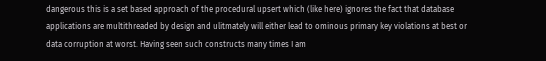dangerous this is a set based approach of the procedural upsert which (like here) ignores the fact that database applications are multithreaded by design and ulitmately will either lead to ominous primary key violations at best or data corruption at worst. Having seen such constructs many times I am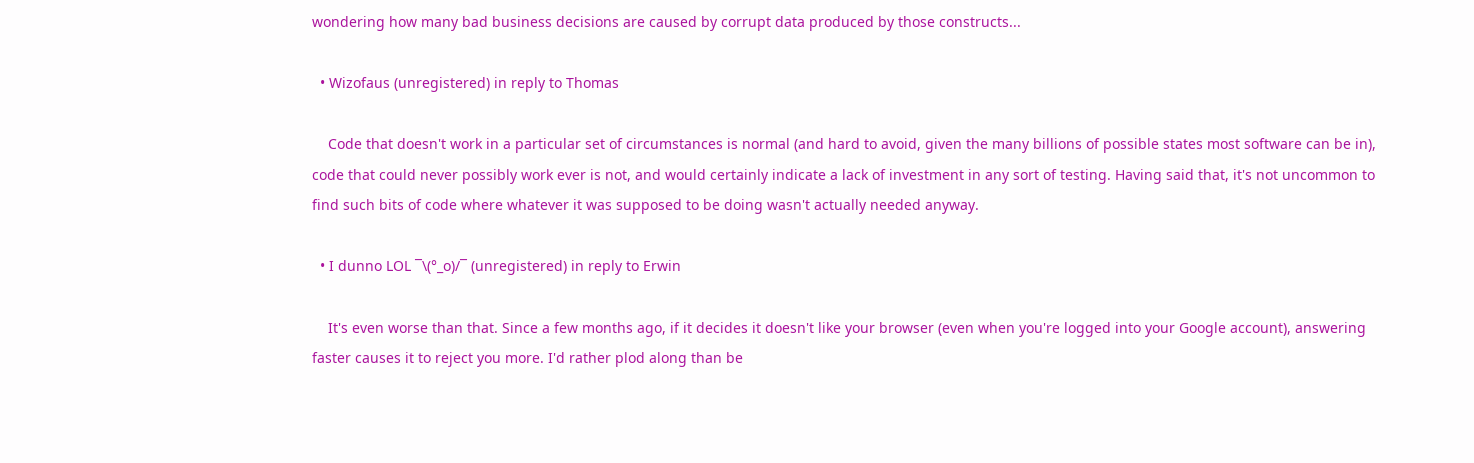wondering how many bad business decisions are caused by corrupt data produced by those constructs...

  • Wizofaus (unregistered) in reply to Thomas

    Code that doesn't work in a particular set of circumstances is normal (and hard to avoid, given the many billions of possible states most software can be in), code that could never possibly work ever is not, and would certainly indicate a lack of investment in any sort of testing. Having said that, it's not uncommon to find such bits of code where whatever it was supposed to be doing wasn't actually needed anyway.

  • I dunno LOL ¯\(°_o)/¯ (unregistered) in reply to Erwin

    It's even worse than that. Since a few months ago, if it decides it doesn't like your browser (even when you're logged into your Google account), answering faster causes it to reject you more. I'd rather plod along than be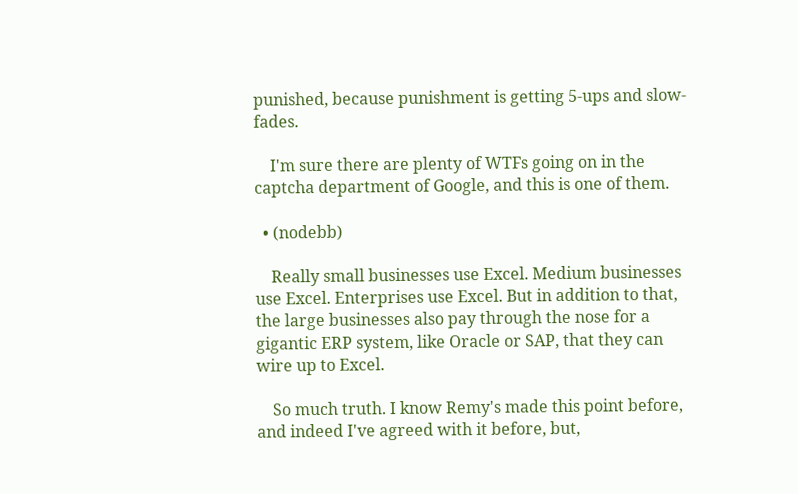punished, because punishment is getting 5-ups and slow-fades.

    I'm sure there are plenty of WTFs going on in the captcha department of Google, and this is one of them.

  • (nodebb)

    Really small businesses use Excel. Medium businesses use Excel. Enterprises use Excel. But in addition to that, the large businesses also pay through the nose for a gigantic ERP system, like Oracle or SAP, that they can wire up to Excel.

    So much truth. I know Remy's made this point before, and indeed I've agreed with it before, but,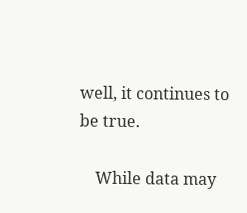well, it continues to be true.

    While data may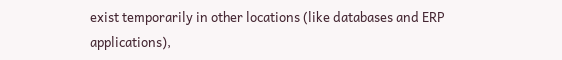exist temporarily in other locations (like databases and ERP applications),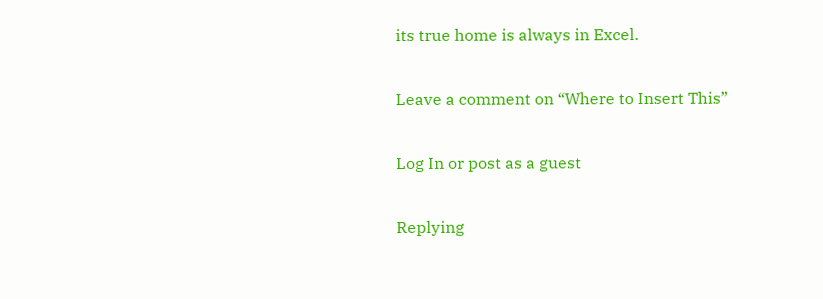its true home is always in Excel.

Leave a comment on “Where to Insert This”

Log In or post as a guest

Replying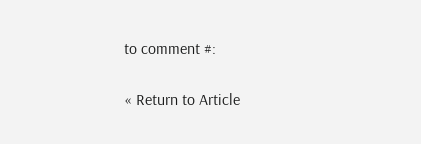to comment #:

« Return to Article